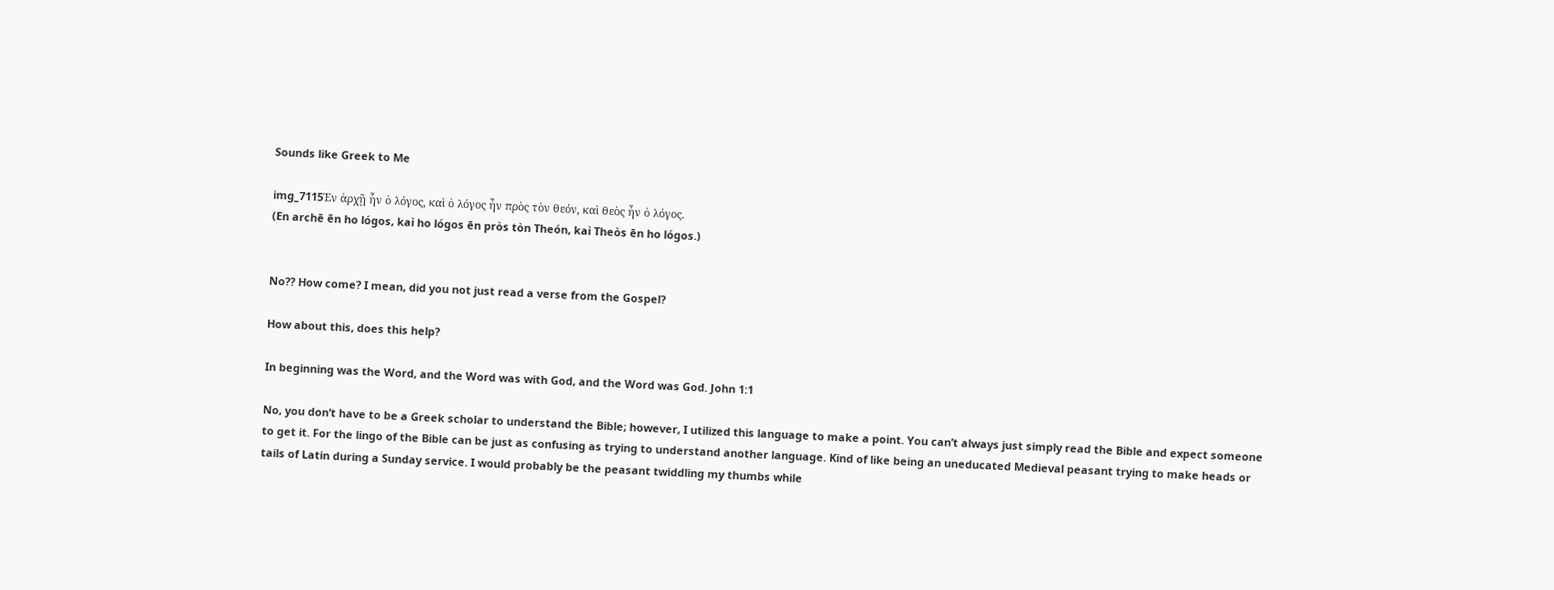Sounds like Greek to Me

img_7115Ἐν ἀρχῇ ἦν ὁ λόγος, καὶ ὁ λόγος ἦν πρὸς τὸν θεόν, καὶ θεὸς ἦν ὁ λόγος.
(En archē ēn ho lógos, kaì ho lógos ēn pròs tòn Theón, kaì Theòs ēn ho lógos.)


No?? How come? I mean, did you not just read a verse from the Gospel?

How about this, does this help?

In beginning was the Word, and the Word was with God, and the Word was God. John 1:1

No, you don’t have to be a Greek scholar to understand the Bible; however, I utilized this language to make a point. You can’t always just simply read the Bible and expect someone to get it. For the lingo of the Bible can be just as confusing as trying to understand another language. Kind of like being an uneducated Medieval peasant trying to make heads or tails of Latin during a Sunday service. I would probably be the peasant twiddling my thumbs while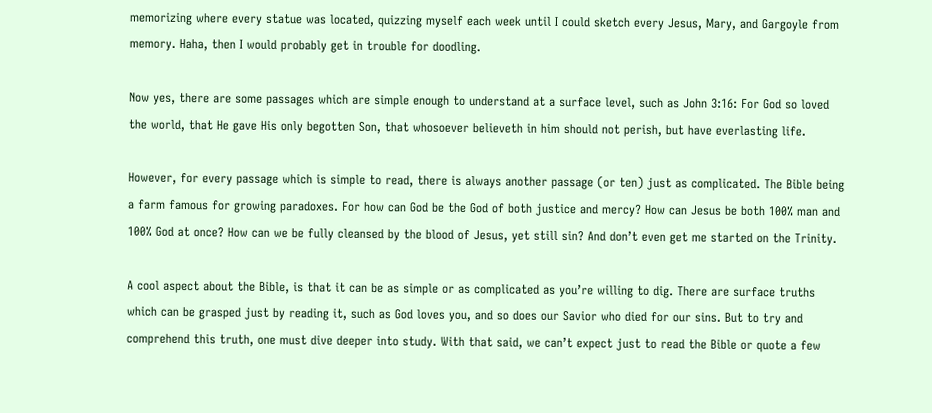memorizing where every statue was located, quizzing myself each week until I could sketch every Jesus, Mary, and Gargoyle from memory. Haha, then I would probably get in trouble for doodling.

Now yes, there are some passages which are simple enough to understand at a surface level, such as John 3:16: For God so loved the world, that He gave His only begotten Son, that whosoever believeth in him should not perish, but have everlasting life.

However, for every passage which is simple to read, there is always another passage (or ten) just as complicated. The Bible being a farm famous for growing paradoxes. For how can God be the God of both justice and mercy? How can Jesus be both 100% man and 100% God at once? How can we be fully cleansed by the blood of Jesus, yet still sin? And don’t even get me started on the Trinity.

A cool aspect about the Bible, is that it can be as simple or as complicated as you’re willing to dig. There are surface truths which can be grasped just by reading it, such as God loves you, and so does our Savior who died for our sins. But to try and comprehend this truth, one must dive deeper into study. With that said, we can’t expect just to read the Bible or quote a few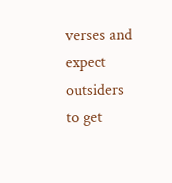verses and expect outsiders to get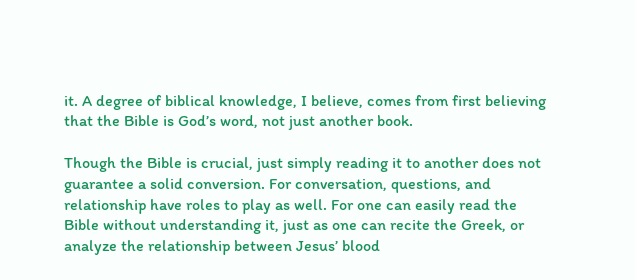it. A degree of biblical knowledge, I believe, comes from first believing that the Bible is God’s word, not just another book.

Though the Bible is crucial, just simply reading it to another does not guarantee a solid conversion. For conversation, questions, and relationship have roles to play as well. For one can easily read the Bible without understanding it, just as one can recite the Greek, or analyze the relationship between Jesus’ blood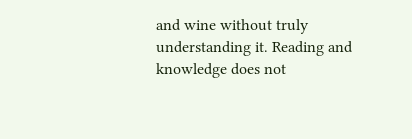and wine without truly understanding it. Reading and knowledge does not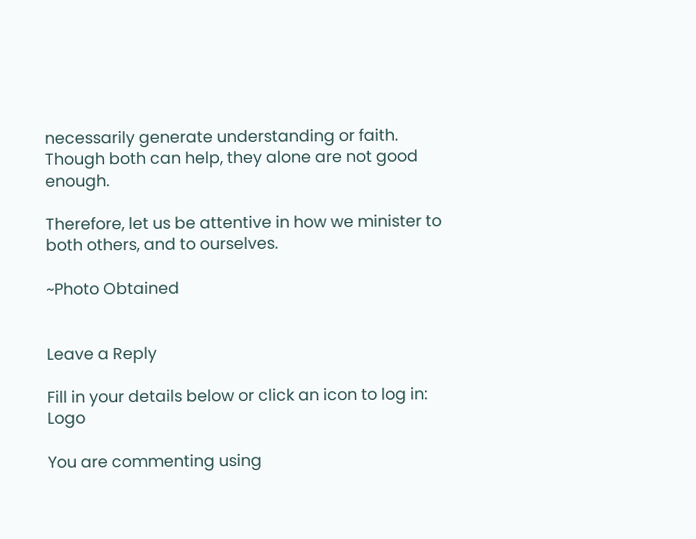necessarily generate understanding or faith. Though both can help, they alone are not good enough.

Therefore, let us be attentive in how we minister to both others, and to ourselves.

~Photo Obtained


Leave a Reply

Fill in your details below or click an icon to log in: Logo

You are commenting using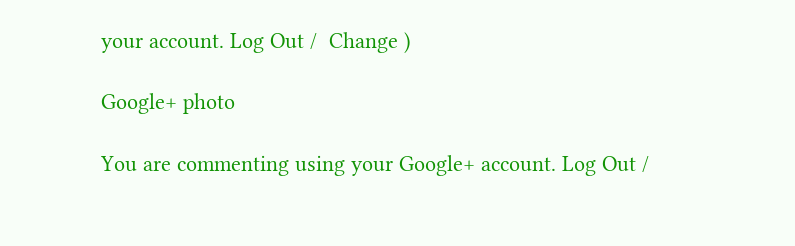your account. Log Out /  Change )

Google+ photo

You are commenting using your Google+ account. Log Out /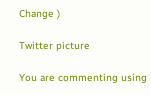Change )

Twitter picture

You are commenting using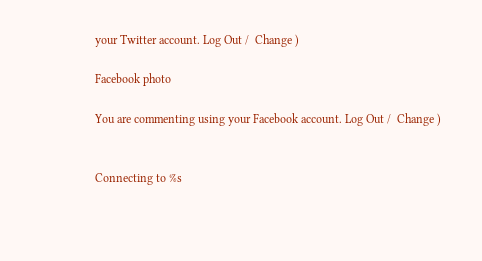your Twitter account. Log Out /  Change )

Facebook photo

You are commenting using your Facebook account. Log Out /  Change )


Connecting to %s